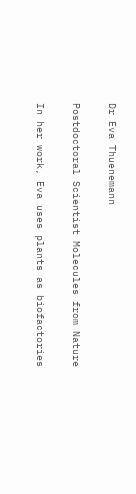Dr Eva Thuenemann

Postdoctoral Scientist Molecules from Nature

In her work, Eva uses plants as biofactories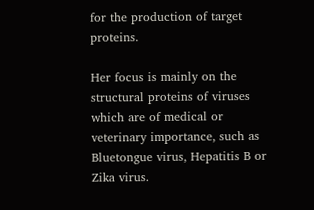for the production of target proteins.

Her focus is mainly on the structural proteins of viruses which are of medical or veterinary importance, such as Bluetongue virus, Hepatitis B or Zika virus.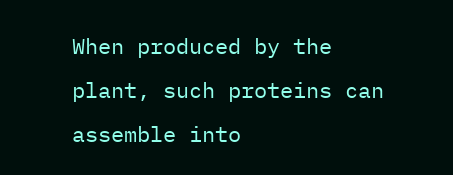When produced by the plant, such proteins can assemble into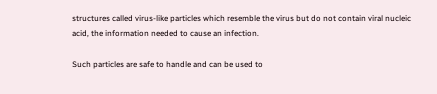structures called virus-like particles which resemble the virus but do not contain viral nucleic acid, the information needed to cause an infection.

Such particles are safe to handle and can be used to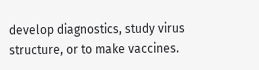develop diagnostics, study virus structure, or to make vaccines.